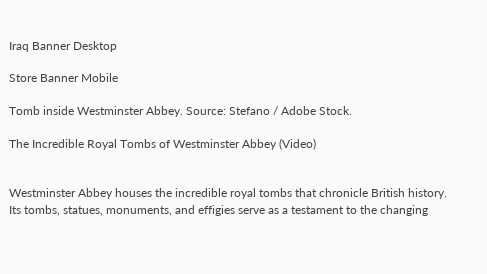Iraq Banner Desktop

Store Banner Mobile

Tomb inside Westminster Abbey. Source: Stefano / Adobe Stock.

The Incredible Royal Tombs of Westminster Abbey (Video)


Westminster Abbey houses the incredible royal tombs that chronicle British history. Its tombs, statues, monuments, and effigies serve as a testament to the changing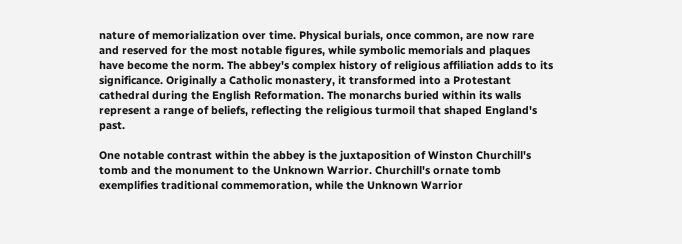nature of memorialization over time. Physical burials, once common, are now rare and reserved for the most notable figures, while symbolic memorials and plaques have become the norm. The abbey's complex history of religious affiliation adds to its significance. Originally a Catholic monastery, it transformed into a Protestant cathedral during the English Reformation. The monarchs buried within its walls represent a range of beliefs, reflecting the religious turmoil that shaped England's past.

One notable contrast within the abbey is the juxtaposition of Winston Churchill's tomb and the monument to the Unknown Warrior. Churchill's ornate tomb exemplifies traditional commemoration, while the Unknown Warrior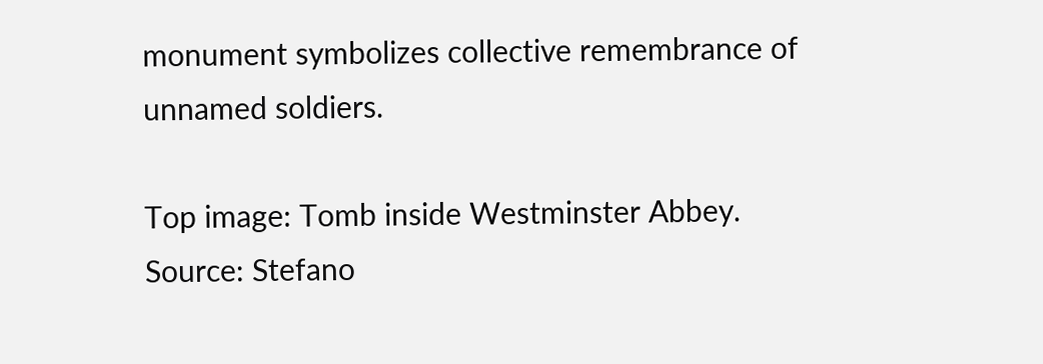monument symbolizes collective remembrance of unnamed soldiers.

Top image: Tomb inside Westminster Abbey. Source: Stefano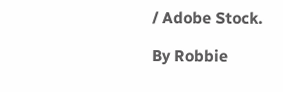/ Adobe Stock.

By Robbie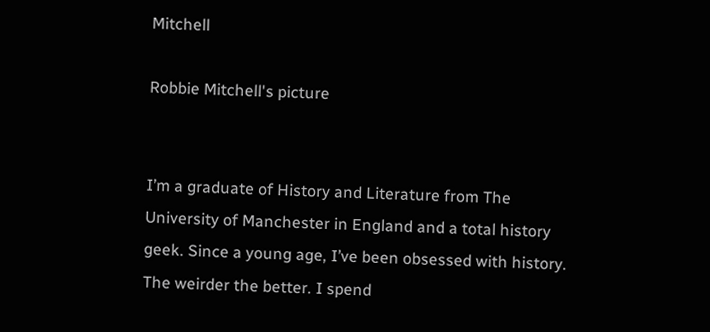Mitchell

Robbie Mitchell's picture


I’m a graduate of History and Literature from The University of Manchester in England and a total history geek. Since a young age, I’ve been obsessed with history. The weirder the better. I spend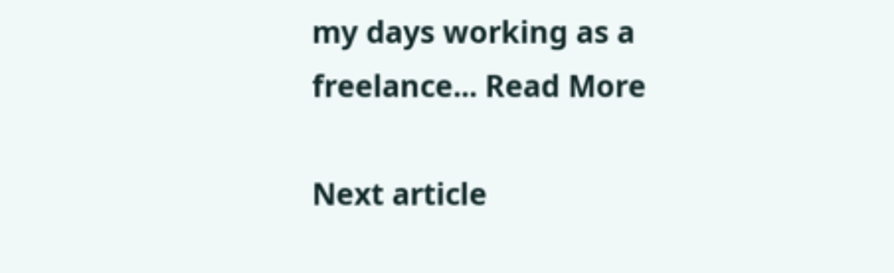my days working as a freelance... Read More

Next article